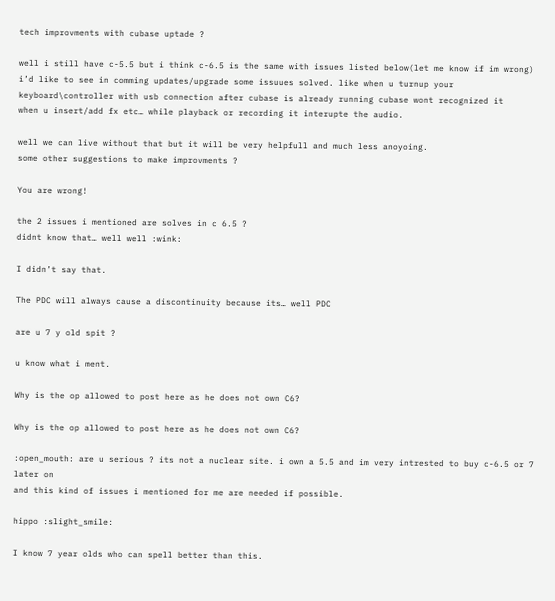tech improvments with cubase uptade ?

well i still have c-5.5 but i think c-6.5 is the same with issues listed below(let me know if im wrong)
i’d like to see in comming updates/upgrade some issuues solved. like when u turnup your keyboard\controller with usb connection after cubase is already running cubase wont recognized it
when u insert/add fx etc… while playback or recording it interupte the audio.

well we can live without that but it will be very helpfull and much less anoyoing.
some other suggestions to make improvments ?

You are wrong!

the 2 issues i mentioned are solves in c 6.5 ?
didnt know that… well well :wink:

I didn’t say that.

The PDC will always cause a discontinuity because its… well PDC

are u 7 y old spit ?

u know what i ment.

Why is the op allowed to post here as he does not own C6?

Why is the op allowed to post here as he does not own C6?

:open_mouth: are u serious ? its not a nuclear site. i own a 5.5 and im very intrested to buy c-6.5 or 7 later on
and this kind of issues i mentioned for me are needed if possible.

hippo :slight_smile:

I know 7 year olds who can spell better than this.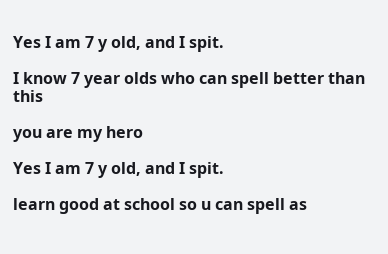Yes I am 7 y old, and I spit.

I know 7 year olds who can spell better than this

you are my hero

Yes I am 7 y old, and I spit.

learn good at school so u can spell as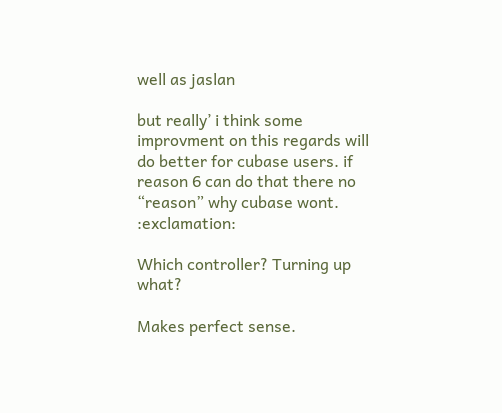well as jaslan

but really’ i think some improvment on this regards will do better for cubase users. if reason 6 can do that there no “reason” why cubase wont. :exclamation:

Which controller? Turning up what?

Makes perfect sense.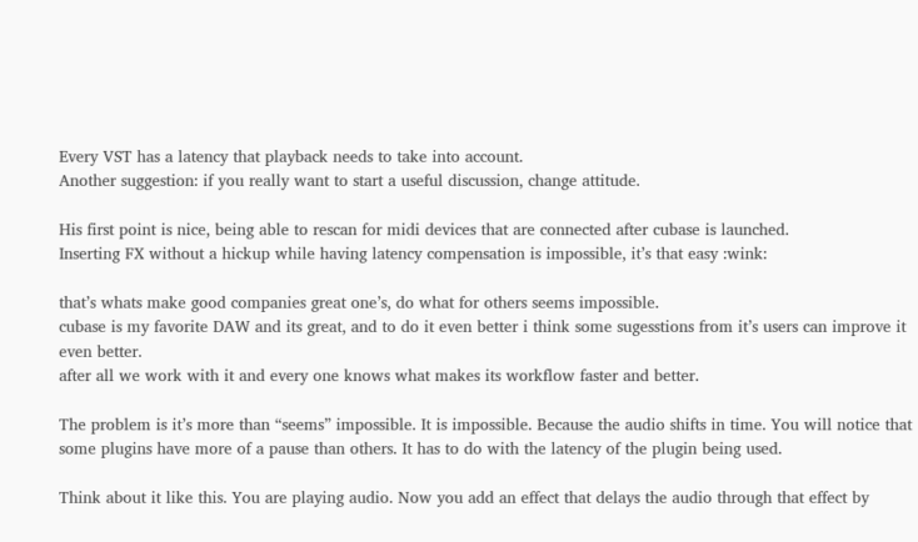Every VST has a latency that playback needs to take into account.
Another suggestion: if you really want to start a useful discussion, change attitude.

His first point is nice, being able to rescan for midi devices that are connected after cubase is launched.
Inserting FX without a hickup while having latency compensation is impossible, it’s that easy :wink:

that’s whats make good companies great one’s, do what for others seems impossible.
cubase is my favorite DAW and its great, and to do it even better i think some sugesstions from it’s users can improve it even better.
after all we work with it and every one knows what makes its workflow faster and better.

The problem is it’s more than “seems” impossible. It is impossible. Because the audio shifts in time. You will notice that some plugins have more of a pause than others. It has to do with the latency of the plugin being used.

Think about it like this. You are playing audio. Now you add an effect that delays the audio through that effect by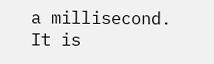a millisecond. It is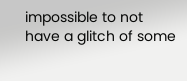impossible to not have a glitch of some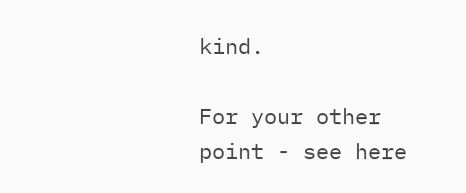kind.

For your other point - see here